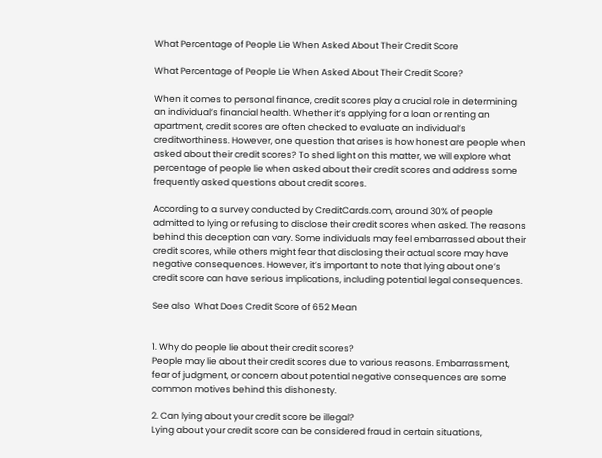What Percentage of People Lie When Asked About Their Credit Score

What Percentage of People Lie When Asked About Their Credit Score?

When it comes to personal finance, credit scores play a crucial role in determining an individual’s financial health. Whether it’s applying for a loan or renting an apartment, credit scores are often checked to evaluate an individual’s creditworthiness. However, one question that arises is how honest are people when asked about their credit scores? To shed light on this matter, we will explore what percentage of people lie when asked about their credit scores and address some frequently asked questions about credit scores.

According to a survey conducted by CreditCards.com, around 30% of people admitted to lying or refusing to disclose their credit scores when asked. The reasons behind this deception can vary. Some individuals may feel embarrassed about their credit scores, while others might fear that disclosing their actual score may have negative consequences. However, it’s important to note that lying about one’s credit score can have serious implications, including potential legal consequences.

See also  What Does Credit Score of 652 Mean


1. Why do people lie about their credit scores?
People may lie about their credit scores due to various reasons. Embarrassment, fear of judgment, or concern about potential negative consequences are some common motives behind this dishonesty.

2. Can lying about your credit score be illegal?
Lying about your credit score can be considered fraud in certain situations,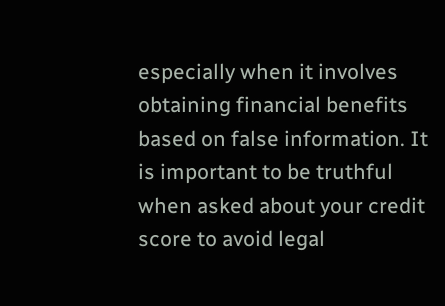especially when it involves obtaining financial benefits based on false information. It is important to be truthful when asked about your credit score to avoid legal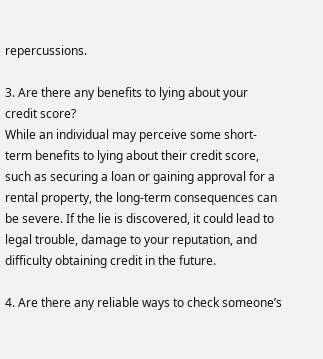repercussions.

3. Are there any benefits to lying about your credit score?
While an individual may perceive some short-term benefits to lying about their credit score, such as securing a loan or gaining approval for a rental property, the long-term consequences can be severe. If the lie is discovered, it could lead to legal trouble, damage to your reputation, and difficulty obtaining credit in the future.

4. Are there any reliable ways to check someone’s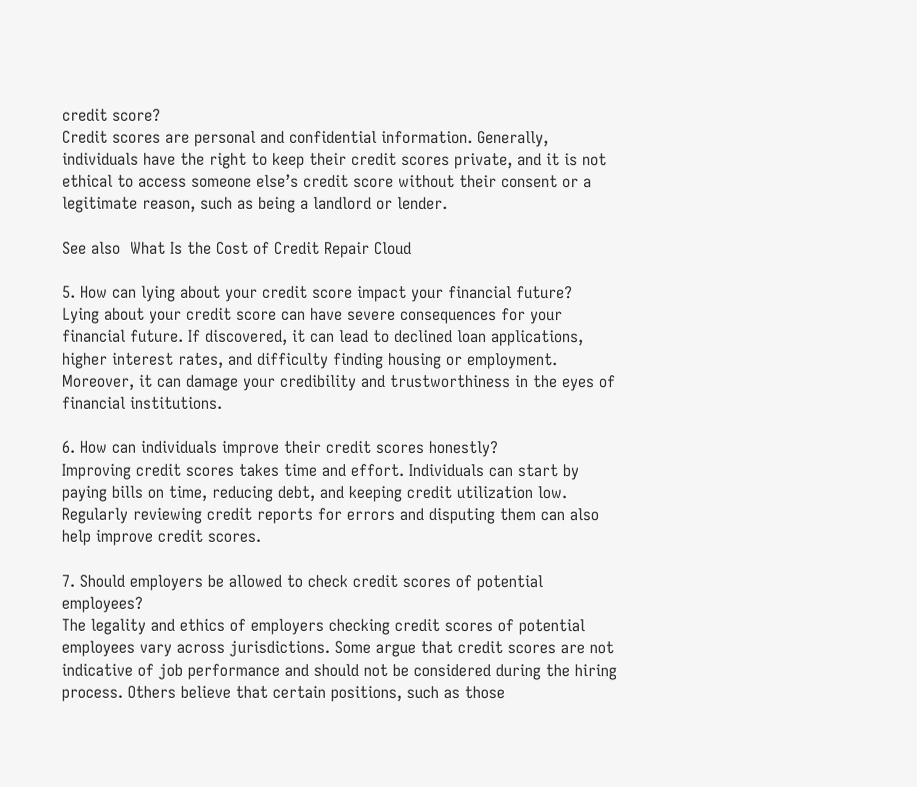credit score?
Credit scores are personal and confidential information. Generally, individuals have the right to keep their credit scores private, and it is not ethical to access someone else’s credit score without their consent or a legitimate reason, such as being a landlord or lender.

See also  What Is the Cost of Credit Repair Cloud

5. How can lying about your credit score impact your financial future?
Lying about your credit score can have severe consequences for your financial future. If discovered, it can lead to declined loan applications, higher interest rates, and difficulty finding housing or employment. Moreover, it can damage your credibility and trustworthiness in the eyes of financial institutions.

6. How can individuals improve their credit scores honestly?
Improving credit scores takes time and effort. Individuals can start by paying bills on time, reducing debt, and keeping credit utilization low. Regularly reviewing credit reports for errors and disputing them can also help improve credit scores.

7. Should employers be allowed to check credit scores of potential employees?
The legality and ethics of employers checking credit scores of potential employees vary across jurisdictions. Some argue that credit scores are not indicative of job performance and should not be considered during the hiring process. Others believe that certain positions, such as those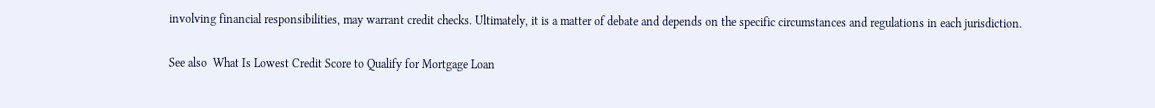involving financial responsibilities, may warrant credit checks. Ultimately, it is a matter of debate and depends on the specific circumstances and regulations in each jurisdiction.

See also  What Is Lowest Credit Score to Qualify for Mortgage Loan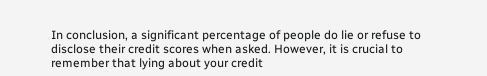In conclusion, a significant percentage of people do lie or refuse to disclose their credit scores when asked. However, it is crucial to remember that lying about your credit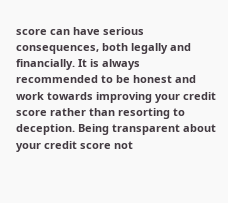score can have serious consequences, both legally and financially. It is always recommended to be honest and work towards improving your credit score rather than resorting to deception. Being transparent about your credit score not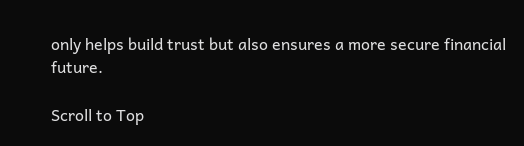only helps build trust but also ensures a more secure financial future.

Scroll to Top